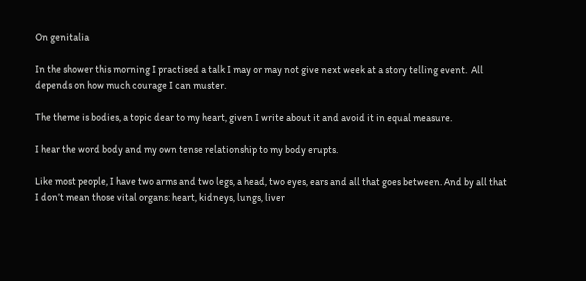On genitalia

In the shower this morning I practised a talk I may or may not give next week at a story telling event.  All depends on how much courage I can muster.

The theme is bodies, a topic dear to my heart, given I write about it and avoid it in equal measure.

I hear the word body and my own tense relationship to my body erupts.

Like most people, I have two arms and two legs, a head, two eyes, ears and all that goes between. And by all that I don’t mean those vital organs: heart, kidneys, lungs, liver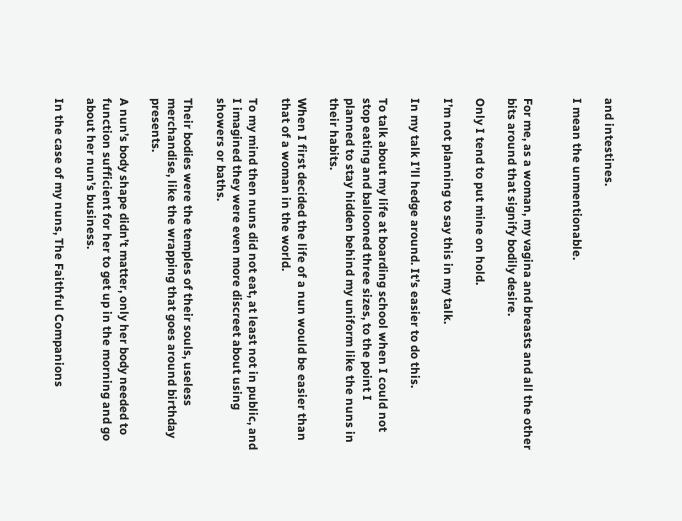and intestines.

I mean the unmentionable.


For me, as a woman, my vagina and breasts and all the other bits around that signify bodily desire.

Only I tend to put mine on hold.

I’m not planning to say this in my talk.

In my talk I’ll hedge around. It’s easier to do this.

To talk about my life at boarding school when I could not stop eating and ballooned three sizes, to the point I planned to stay hidden behind my uniform like the nuns in their habits.

When I first decided the life of a nun would be easier than that of a woman in the world.

To my mind then nuns did not eat, at least not in public, and I imagined they were even more discreet about using showers or baths.

Their bodies were the temples of their souls, useless merchandise, like the wrapping that goes around birthday presents.

A nun’s body shape didn’t matter, only her body needed to function sufficient for her to get up in the morning and go about her nun’s business.

In the case of my nuns, The Faithful Companions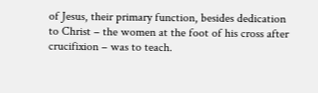of Jesus, their primary function, besides dedication to Christ – the women at the foot of his cross after crucifixion – was to teach.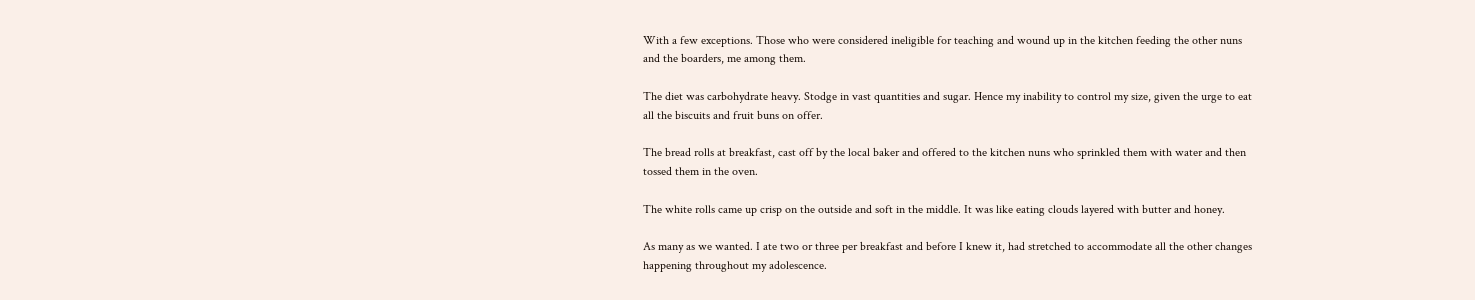With a few exceptions. Those who were considered ineligible for teaching and wound up in the kitchen feeding the other nuns and the boarders, me among them.

The diet was carbohydrate heavy. Stodge in vast quantities and sugar. Hence my inability to control my size, given the urge to eat all the biscuits and fruit buns on offer.

The bread rolls at breakfast, cast off by the local baker and offered to the kitchen nuns who sprinkled them with water and then tossed them in the oven.

The white rolls came up crisp on the outside and soft in the middle. It was like eating clouds layered with butter and honey.

As many as we wanted. I ate two or three per breakfast and before I knew it, had stretched to accommodate all the other changes happening throughout my adolescence.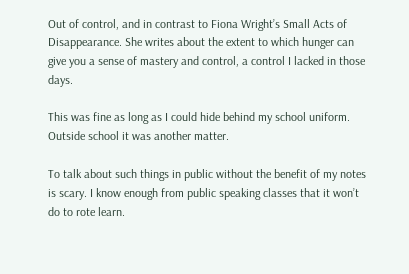Out of control, and in contrast to Fiona Wright’s Small Acts of Disappearance. She writes about the extent to which hunger can give you a sense of mastery and control, a control I lacked in those days.

This was fine as long as I could hide behind my school uniform. Outside school it was another matter.

To talk about such things in public without the benefit of my notes is scary. I know enough from public speaking classes that it won’t do to rote learn.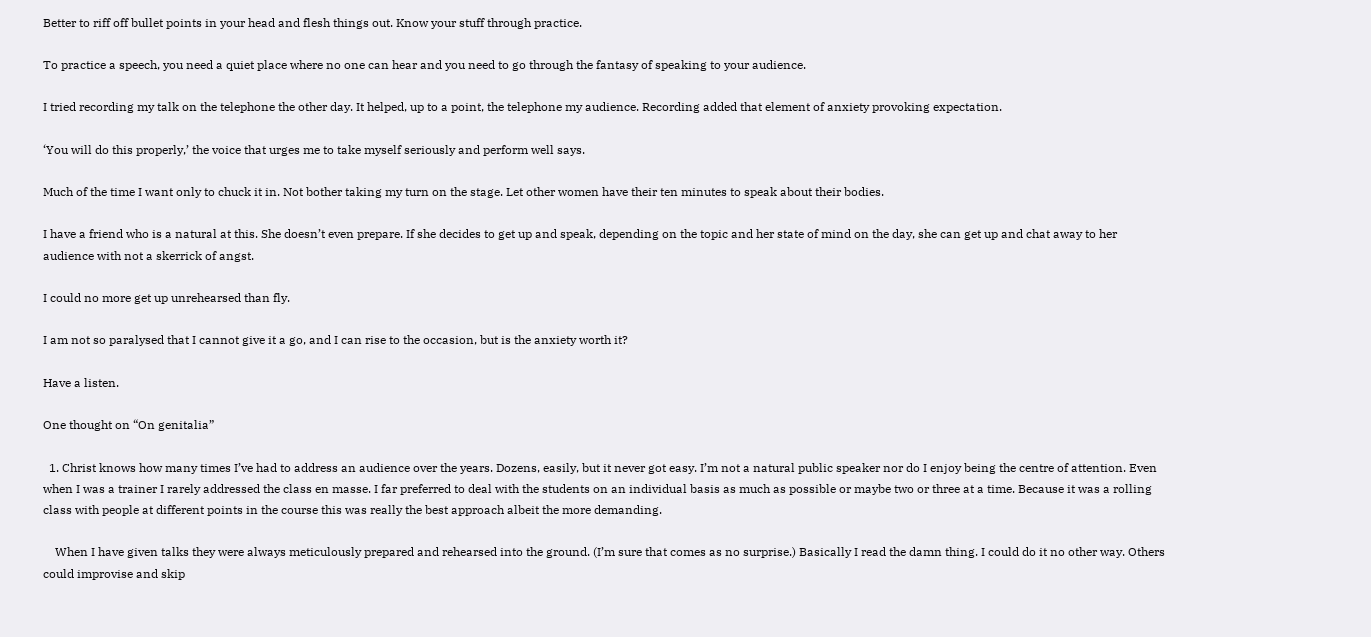Better to riff off bullet points in your head and flesh things out. Know your stuff through practice.

To practice a speech, you need a quiet place where no one can hear and you need to go through the fantasy of speaking to your audience.

I tried recording my talk on the telephone the other day. It helped, up to a point, the telephone my audience. Recording added that element of anxiety provoking expectation.

‘You will do this properly,’ the voice that urges me to take myself seriously and perform well says.

Much of the time I want only to chuck it in. Not bother taking my turn on the stage. Let other women have their ten minutes to speak about their bodies.

I have a friend who is a natural at this. She doesn’t even prepare. If she decides to get up and speak, depending on the topic and her state of mind on the day, she can get up and chat away to her audience with not a skerrick of angst.

I could no more get up unrehearsed than fly.

I am not so paralysed that I cannot give it a go, and I can rise to the occasion, but is the anxiety worth it?

Have a listen.

One thought on “On genitalia”

  1. Christ knows how many times I’ve had to address an audience over the years. Dozens, easily, but it never got easy. I’m not a natural public speaker nor do I enjoy being the centre of attention. Even when I was a trainer I rarely addressed the class en masse. I far preferred to deal with the students on an individual basis as much as possible or maybe two or three at a time. Because it was a rolling class with people at different points in the course this was really the best approach albeit the more demanding.

    When I have given talks they were always meticulously prepared and rehearsed into the ground. (I’m sure that comes as no surprise.) Basically I read the damn thing. I could do it no other way. Others could improvise and skip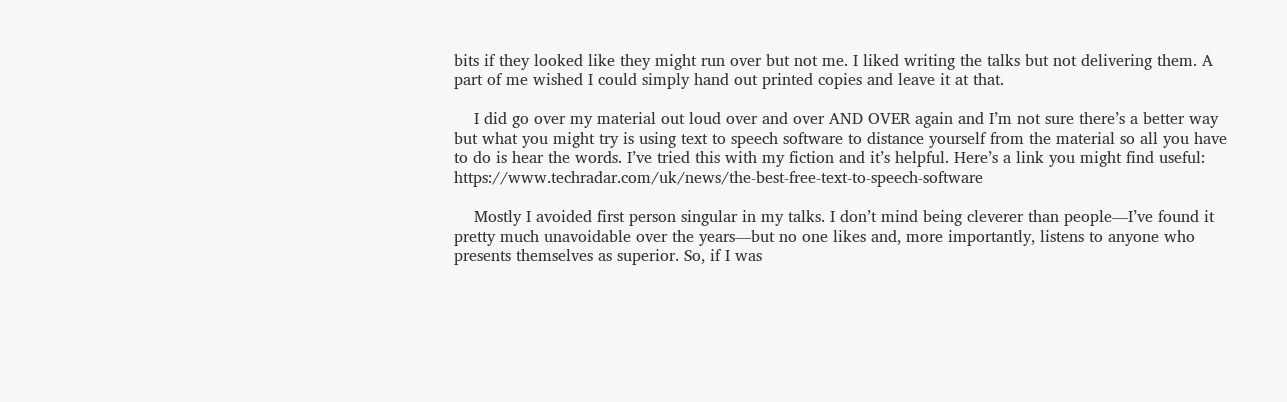bits if they looked like they might run over but not me. I liked writing the talks but not delivering them. A part of me wished I could simply hand out printed copies and leave it at that.

    I did go over my material out loud over and over AND OVER again and I’m not sure there’s a better way but what you might try is using text to speech software to distance yourself from the material so all you have to do is hear the words. I’ve tried this with my fiction and it’s helpful. Here’s a link you might find useful: https://www.techradar.com/uk/news/the-best-free-text-to-speech-software

    Mostly I avoided first person singular in my talks. I don’t mind being cleverer than people—I’ve found it pretty much unavoidable over the years—but no one likes and, more importantly, listens to anyone who presents themselves as superior. So, if I was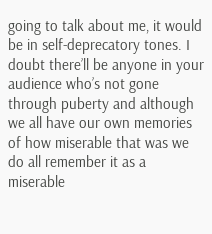going to talk about me, it would be in self-deprecatory tones. I doubt there’ll be anyone in your audience who’s not gone through puberty and although we all have our own memories of how miserable that was we do all remember it as a miserable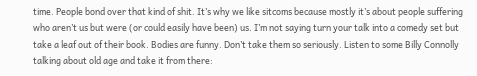time. People bond over that kind of shit. It’s why we like sitcoms because mostly it’s about people suffering who aren’t us but were (or could easily have been) us. I’m not saying turn your talk into a comedy set but take a leaf out of their book. Bodies are funny. Don’t take them so seriously. Listen to some Billy Connolly talking about old age and take it from there: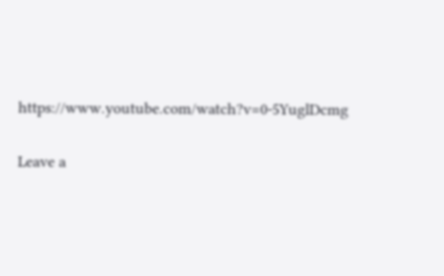https://www.youtube.com/watch?v=0-5YuglDcmg

Leave a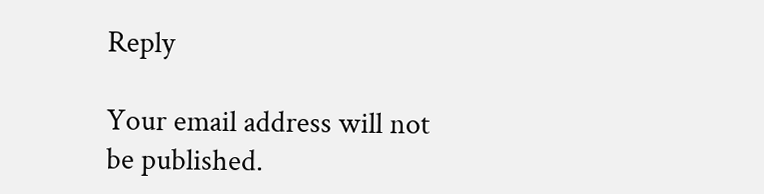Reply

Your email address will not be published.